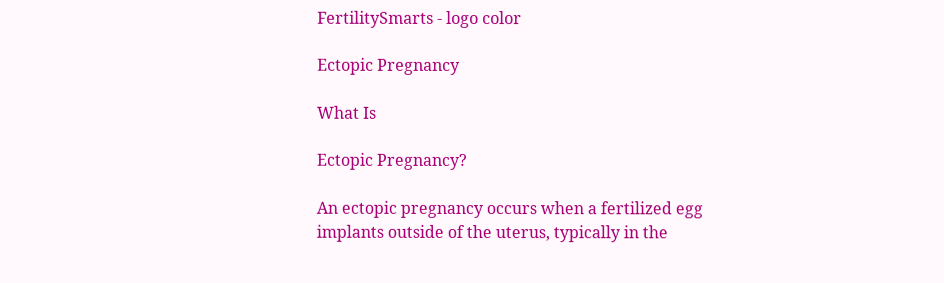FertilitySmarts - logo color

Ectopic Pregnancy

What Is

Ectopic Pregnancy?

An ectopic pregnancy occurs when a fertilized egg implants outside of the uterus, typically in the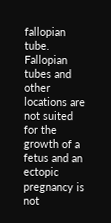fallopian tube. Fallopian tubes and other locations are not suited for the growth of a fetus and an ectopic pregnancy is not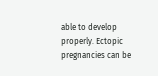able to develop properly. Ectopic pregnancies can be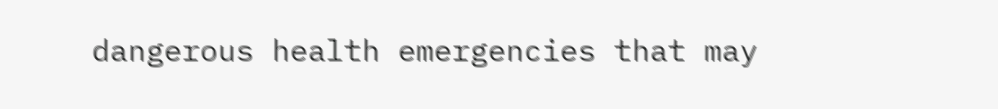dangerous health emergencies that may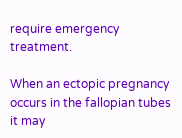require emergency treatment.

When an ectopic pregnancy occurs in the fallopian tubes it may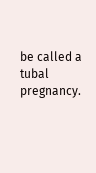be called a tubal pregnancy.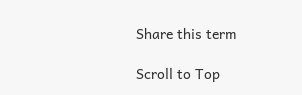Share this term

Scroll to Top